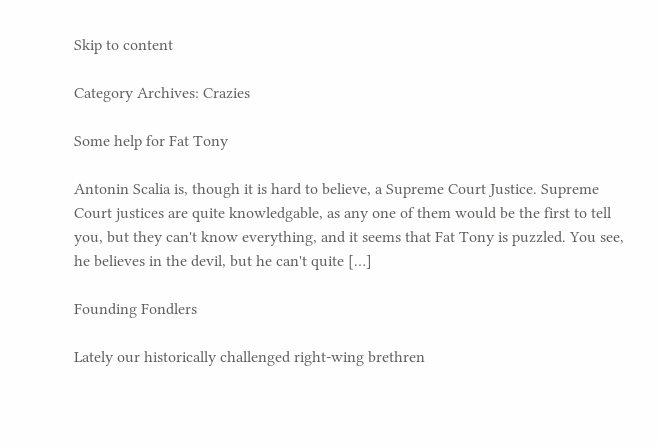Skip to content

Category Archives: Crazies

Some help for Fat Tony

Antonin Scalia is, though it is hard to believe, a Supreme Court Justice. Supreme Court justices are quite knowledgable, as any one of them would be the first to tell you, but they can't know everything, and it seems that Fat Tony is puzzled. You see, he believes in the devil, but he can't quite […]

Founding Fondlers

Lately our historically challenged right-wing brethren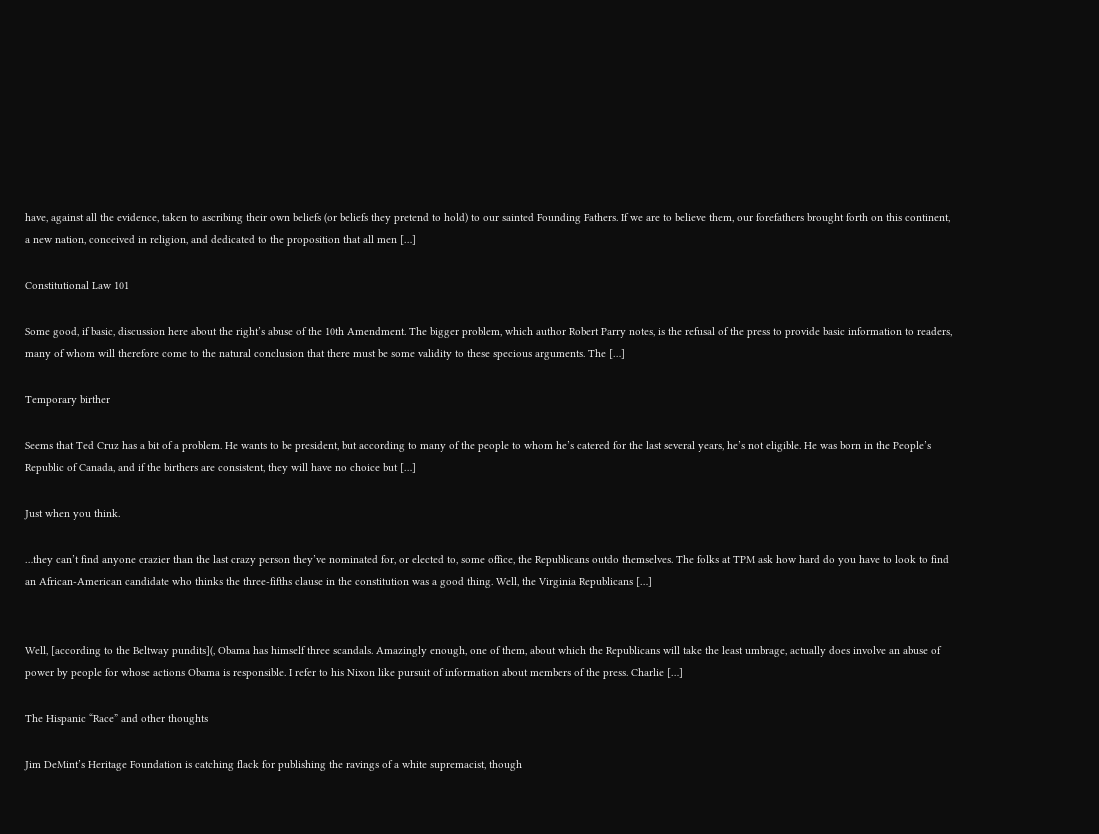have, against all the evidence, taken to ascribing their own beliefs (or beliefs they pretend to hold) to our sainted Founding Fathers. If we are to believe them, our forefathers brought forth on this continent, a new nation, conceived in religion, and dedicated to the proposition that all men […]

Constitutional Law 101

Some good, if basic, discussion here about the right’s abuse of the 10th Amendment. The bigger problem, which author Robert Parry notes, is the refusal of the press to provide basic information to readers, many of whom will therefore come to the natural conclusion that there must be some validity to these specious arguments. The […]

Temporary birther

Seems that Ted Cruz has a bit of a problem. He wants to be president, but according to many of the people to whom he’s catered for the last several years, he’s not eligible. He was born in the People’s Republic of Canada, and if the birthers are consistent, they will have no choice but […]

Just when you think.

…they can’t find anyone crazier than the last crazy person they’ve nominated for, or elected to, some office, the Republicans outdo themselves. The folks at TPM ask how hard do you have to look to find an African-American candidate who thinks the three-fifths clause in the constitution was a good thing. Well, the Virginia Republicans […]


Well, [according to the Beltway pundits](, Obama has himself three scandals. Amazingly enough, one of them, about which the Republicans will take the least umbrage, actually does involve an abuse of power by people for whose actions Obama is responsible. I refer to his Nixon like pursuit of information about members of the press. Charlie […]

The Hispanic “Race” and other thoughts

Jim DeMint’s Heritage Foundation is catching flack for publishing the ravings of a white supremacist, though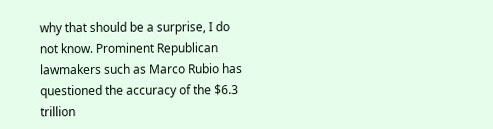why that should be a surprise, I do not know. Prominent Republican lawmakers such as Marco Rubio has questioned the accuracy of the $6.3 trillion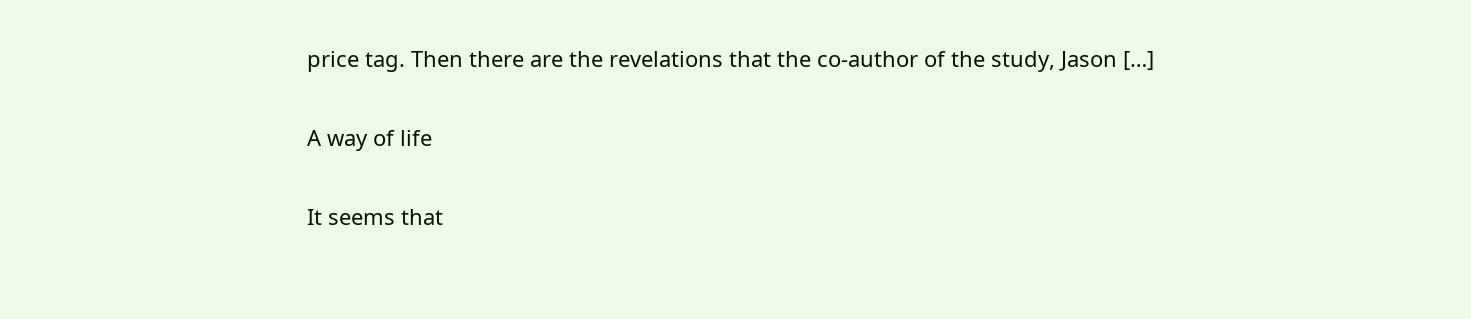price tag. Then there are the revelations that the co-author of the study, Jason […]

A way of life

It seems that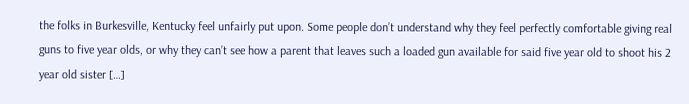the folks in Burkesville, Kentucky feel unfairly put upon. Some people don’t understand why they feel perfectly comfortable giving real guns to five year olds, or why they can’t see how a parent that leaves such a loaded gun available for said five year old to shoot his 2 year old sister […]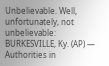Unbelievable. Well, unfortunately, not unbelievable: BURKESVILLE, Ky. (AP) — Authorities in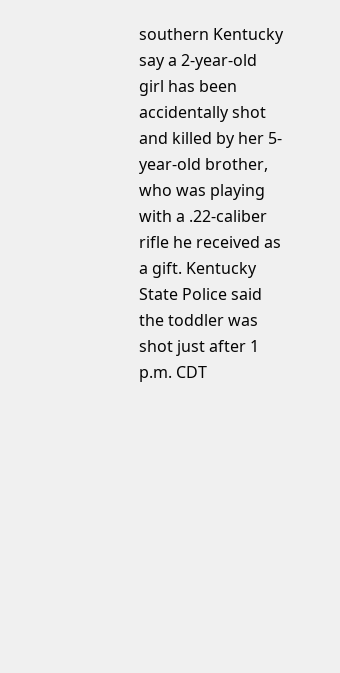southern Kentucky say a 2-year-old girl has been accidentally shot and killed by her 5-year-old brother, who was playing with a .22-caliber rifle he received as a gift. Kentucky State Police said the toddler was shot just after 1 p.m. CDT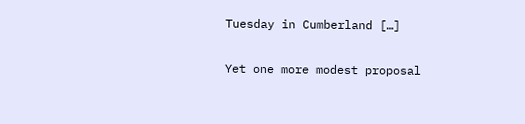Tuesday in Cumberland […]

Yet one more modest proposal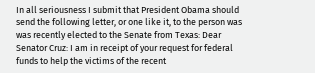In all seriousness I submit that President Obama should send the following letter, or one like it, to the person was was recently elected to the Senate from Texas: Dear Senator Cruz: I am in receipt of your request for federal funds to help the victims of the recent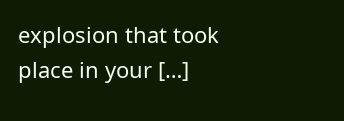explosion that took place in your […]